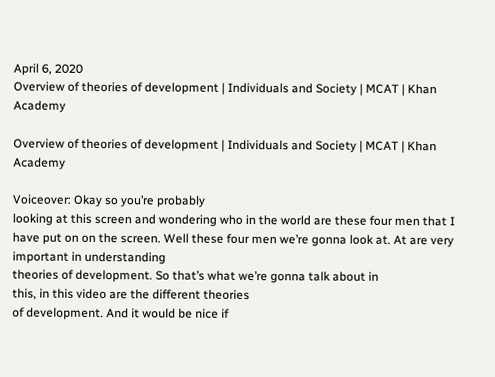April 6, 2020
Overview of theories of development | Individuals and Society | MCAT | Khan Academy

Overview of theories of development | Individuals and Society | MCAT | Khan Academy

Voiceover: Okay so you’re probably
looking at this screen and wondering who in the world are these four men that I
have put on on the screen. Well these four men we’re gonna look at. At are very important in understanding
theories of development. So that’s what we’re gonna talk about in
this, in this video are the different theories
of development. And it would be nice if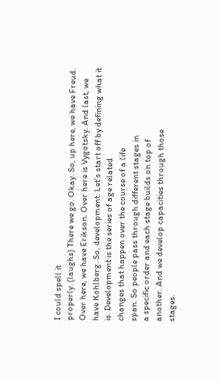I could spell it
properly. (laughs) There we go. Okay. So, up here, we have Freud. Over here, we have Erikson. Over here is Vygotsky. And last, we have Kohlberg. So, development. Let’s start off by defining what it is. Development is the series of age related
changes that happen over the course of a life
span. So people pass through different stages in
a specific order and each stage builds on top of
another. And we develop capacities through those
stages.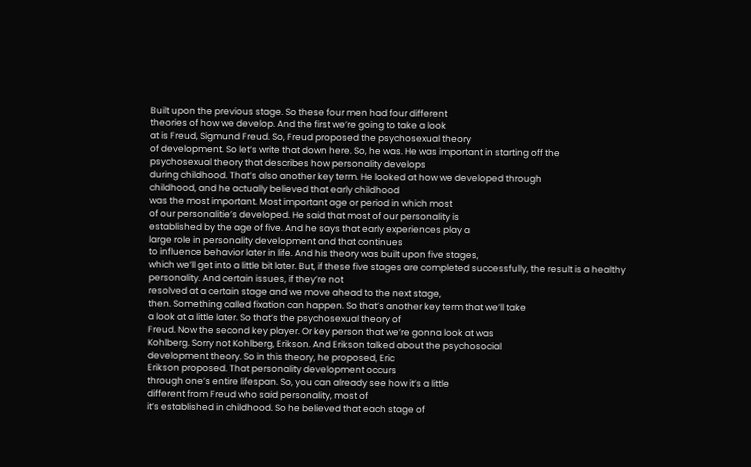Built upon the previous stage. So these four men had four different
theories of how we develop. And the first we’re going to take a look
at is Freud, Sigmund Freud. So, Freud proposed the psychosexual theory
of development. So let’s write that down here. So, he was. He was important in starting off the
psychosexual theory that describes how personality develops
during childhood. That’s also another key term. He looked at how we developed through
childhood, and he actually believed that early childhood
was the most important. Most important age or period in which most
of our personalitie’s developed. He said that most of our personality is
established by the age of five. And he says that early experiences play a
large role in personality development and that continues
to influence behavior later in life. And his theory was built upon five stages,
which we’ll get into a little bit later. But, if these five stages are completed successfully, the result is a healthy
personality. And certain issues, if they’re not
resolved at a certain stage and we move ahead to the next stage,
then. Something called fixation can happen. So that’s another key term that we’ll take
a look at a little later. So that’s the psychosexual theory of
Freud. Now the second key player. Or key person that we’re gonna look at was
Kohlberg. Sorry not Kohlberg, Erikson. And Erikson talked about the psychosocial
development theory. So in this theory, he proposed, Eric
Erikson proposed. That personality development occurs
through one’s entire lifespan. So, you can already see how it’s a little
different from Freud who said personality, most of
it’s established in childhood. So he believed that each stage of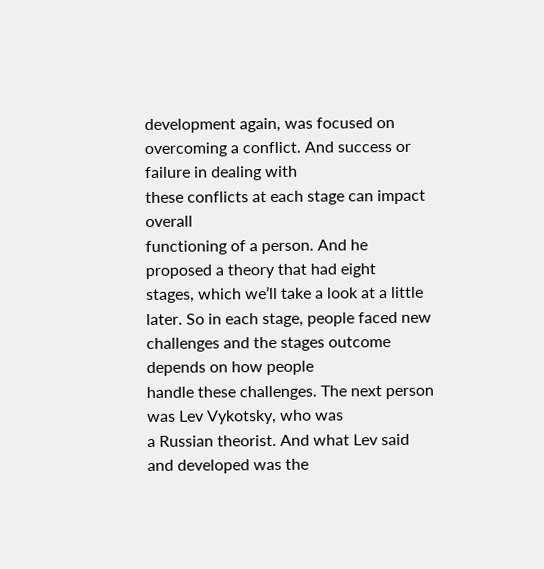development again, was focused on
overcoming a conflict. And success or failure in dealing with
these conflicts at each stage can impact overall
functioning of a person. And he proposed a theory that had eight
stages, which we’ll take a look at a little later. So in each stage, people faced new
challenges and the stages outcome depends on how people
handle these challenges. The next person was Lev Vykotsky, who was
a Russian theorist. And what Lev said and developed was the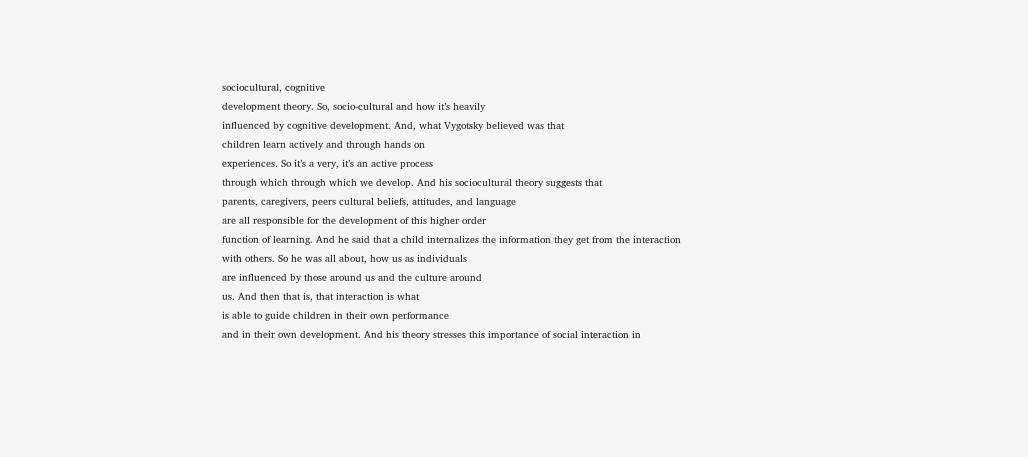sociocultural, cognitive
development theory. So, socio-cultural and how it’s heavily
influenced by cognitive development. And, what Vygotsky believed was that
children learn actively and through hands on
experiences. So it’s a very, it’s an active process
through which through which we develop. And his sociocultural theory suggests that
parents, caregivers, peers cultural beliefs, attitudes, and language
are all responsible for the development of this higher order
function of learning. And he said that a child internalizes the information they get from the interaction
with others. So he was all about, how us as individuals
are influenced by those around us and the culture around
us. And then that is, that interaction is what
is able to guide children in their own performance
and in their own development. And his theory stresses this importance of social interaction in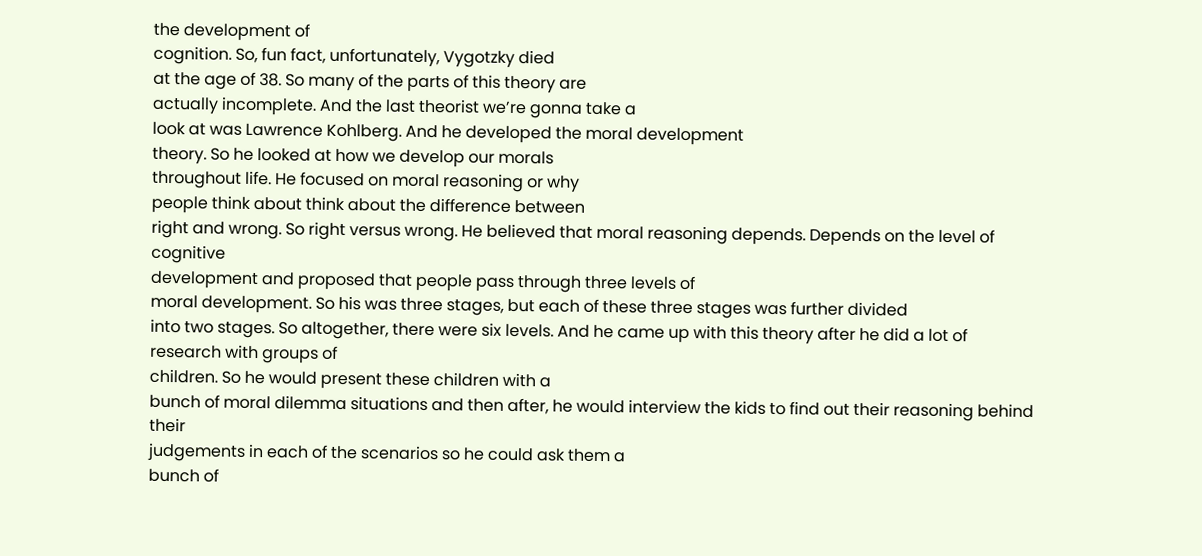the development of
cognition. So, fun fact, unfortunately, Vygotzky died
at the age of 38. So many of the parts of this theory are
actually incomplete. And the last theorist we’re gonna take a
look at was Lawrence Kohlberg. And he developed the moral development
theory. So he looked at how we develop our morals
throughout life. He focused on moral reasoning or why
people think about think about the difference between
right and wrong. So right versus wrong. He believed that moral reasoning depends. Depends on the level of cognitive
development and proposed that people pass through three levels of
moral development. So his was three stages, but each of these three stages was further divided
into two stages. So altogether, there were six levels. And he came up with this theory after he did a lot of research with groups of
children. So he would present these children with a
bunch of moral dilemma situations and then after, he would interview the kids to find out their reasoning behind their
judgements in each of the scenarios so he could ask them a
bunch of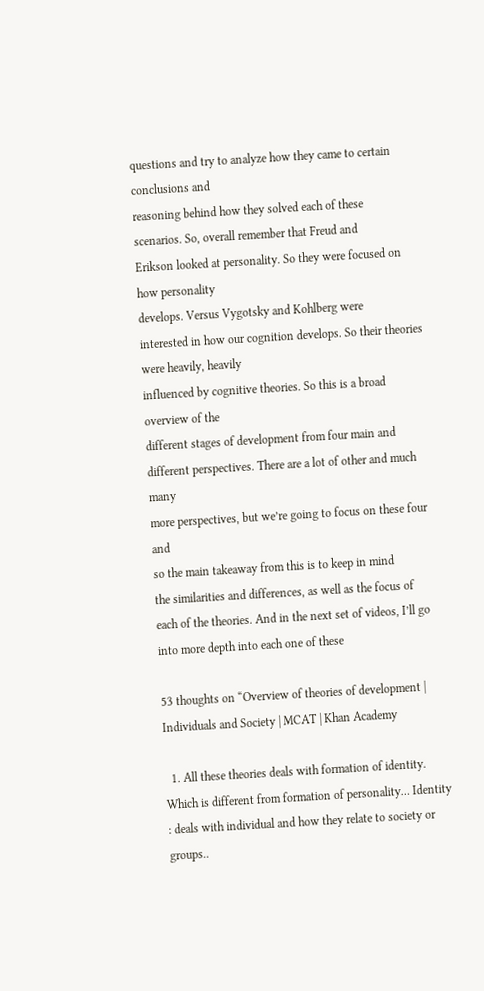questions and try to analyze how they came to certain conclusions and
reasoning behind how they solved each of these
scenarios. So, overall remember that Freud and
Erikson looked at personality. So they were focused on how personality
develops. Versus Vygotsky and Kohlberg were
interested in how our cognition develops. So their theories were heavily, heavily
influenced by cognitive theories. So this is a broad overview of the
different stages of development from four main and
different perspectives. There are a lot of other and much many
more perspectives, but we’re going to focus on these four and
so the main takeaway from this is to keep in mind
the similarities and differences, as well as the focus of
each of the theories. And in the next set of videos, I’ll go into more depth into each one of these

53 thoughts on “Overview of theories of development | Individuals and Society | MCAT | Khan Academy

  1. All these theories deals with formation of identity. Which is different from formation of personality… Identity : deals with individual and how they relate to society or groups..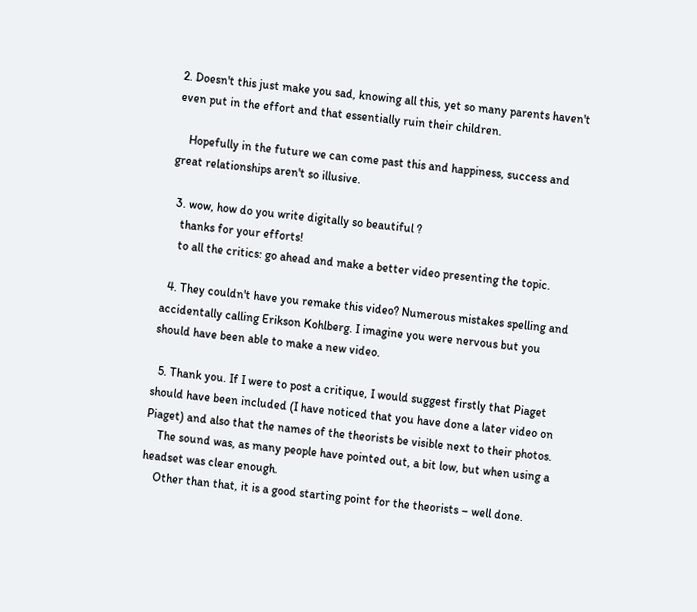2. Doesn't this just make you sad, knowing all this, yet so many parents haven't even put in the effort and that essentially ruin their children.

    Hopefully in the future we can come past this and happiness, success and great relationships aren't so illusive.

  3. wow, how do you write digitally so beautiful ?
    thanks for your efforts!
    to all the critics: go ahead and make a better video presenting the topic.

  4. They couldn't have you remake this video? Numerous mistakes spelling and accidentally calling Erikson Kohlberg. I imagine you were nervous but you should have been able to make a new video.

  5. Thank you. If I were to post a critique, I would suggest firstly that Piaget should have been included (I have noticed that you have done a later video on Piaget) and also that the names of the theorists be visible next to their photos.
    The sound was, as many people have pointed out, a bit low, but when using a headset was clear enough.
    Other than that, it is a good starting point for the theorists – well done.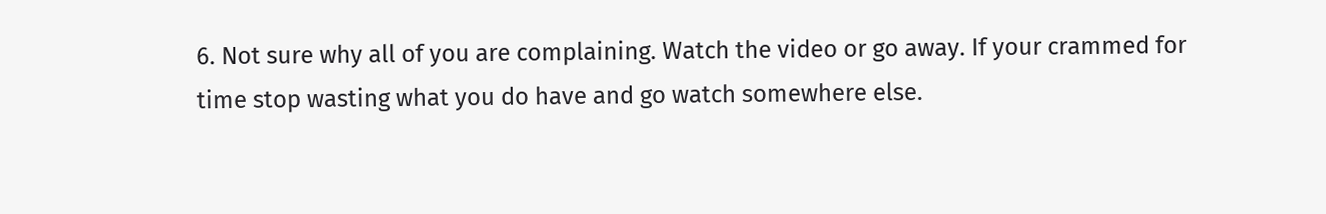6. Not sure why all of you are complaining. Watch the video or go away. If your crammed for time stop wasting what you do have and go watch somewhere else.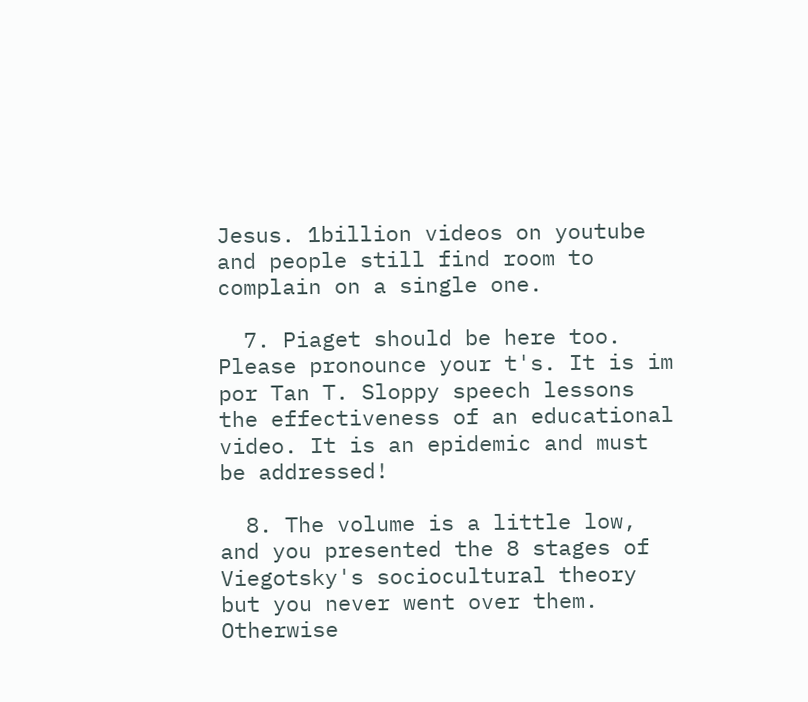Jesus. 1billion videos on youtube and people still find room to complain on a single one.

  7. Piaget should be here too. Please pronounce your t's. It is im por Tan T. Sloppy speech lessons the effectiveness of an educational video. It is an epidemic and must be addressed!

  8. The volume is a little low, and you presented the 8 stages of Viegotsky's sociocultural theory but you never went over them. Otherwise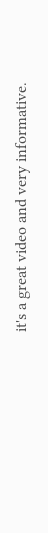it's a great video and very informative.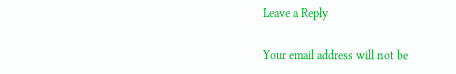Leave a Reply

Your email address will not be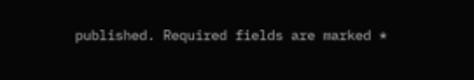published. Required fields are marked *